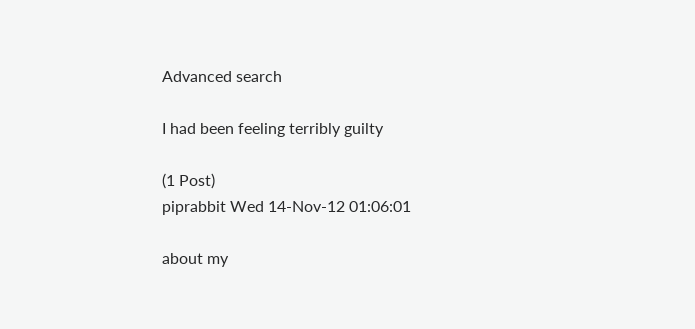Advanced search

I had been feeling terribly guilty

(1 Post)
piprabbit Wed 14-Nov-12 01:06:01

about my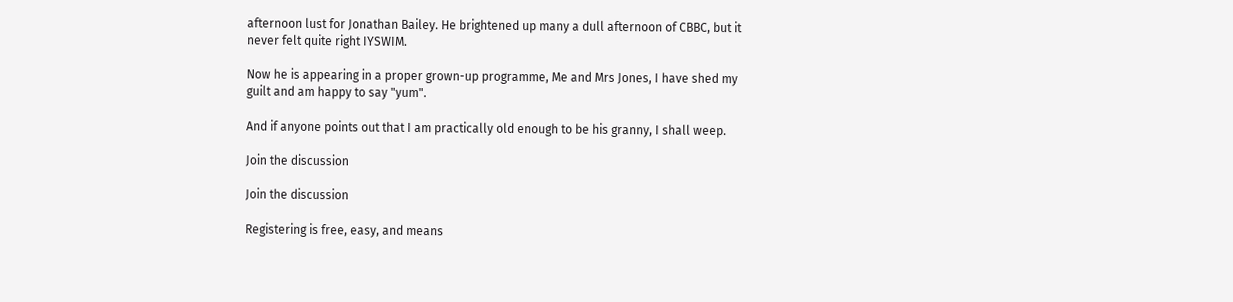afternoon lust for Jonathan Bailey. He brightened up many a dull afternoon of CBBC, but it never felt quite right IYSWIM.

Now he is appearing in a proper grown-up programme, Me and Mrs Jones, I have shed my guilt and am happy to say "yum".

And if anyone points out that I am practically old enough to be his granny, I shall weep.

Join the discussion

Join the discussion

Registering is free, easy, and means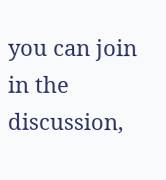you can join in the discussion,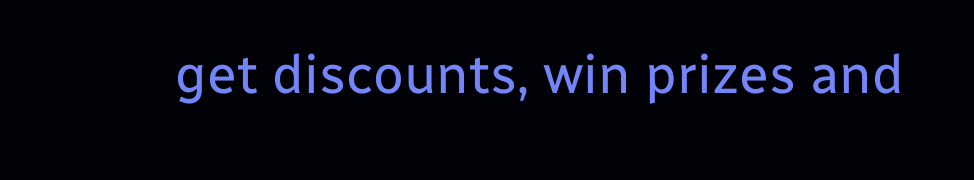get discounts, win prizes and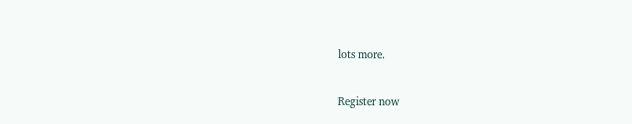lots more.

Register now